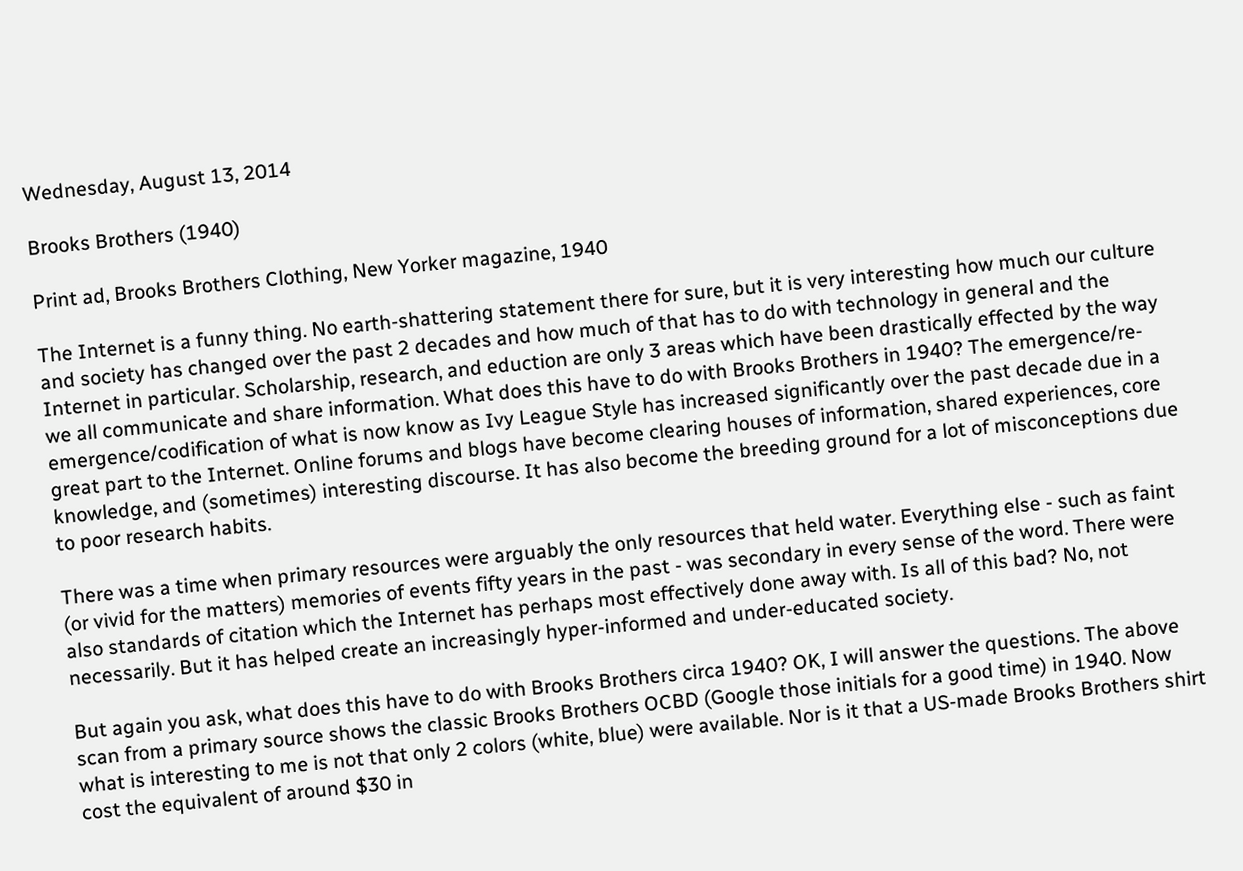Wednesday, August 13, 2014

Brooks Brothers (1940)

Print ad, Brooks Brothers Clothing, New Yorker magazine, 1940

The Internet is a funny thing. No earth-shattering statement there for sure, but it is very interesting how much our culture and society has changed over the past 2 decades and how much of that has to do with technology in general and the Internet in particular. Scholarship, research, and eduction are only 3 areas which have been drastically effected by the way we all communicate and share information. What does this have to do with Brooks Brothers in 1940? The emergence/re-emergence/codification of what is now know as Ivy League Style has increased significantly over the past decade due in a great part to the Internet. Online forums and blogs have become clearing houses of information, shared experiences, core knowledge, and (sometimes) interesting discourse. It has also become the breeding ground for a lot of misconceptions due to poor research habits.

There was a time when primary resources were arguably the only resources that held water. Everything else - such as faint (or vivid for the matters) memories of events fifty years in the past - was secondary in every sense of the word. There were also standards of citation which the Internet has perhaps most effectively done away with. Is all of this bad? No, not necessarily. But it has helped create an increasingly hyper-informed and under-educated society.

But again you ask, what does this have to do with Brooks Brothers circa 1940? OK, I will answer the questions. The above scan from a primary source shows the classic Brooks Brothers OCBD (Google those initials for a good time) in 1940. Now what is interesting to me is not that only 2 colors (white, blue) were available. Nor is it that a US-made Brooks Brothers shirt cost the equivalent of around $30 in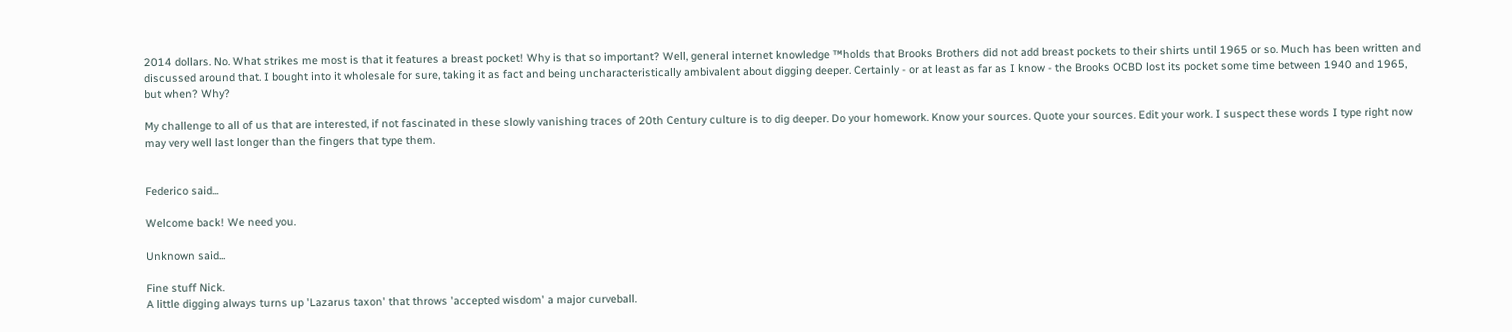2014 dollars. No. What strikes me most is that it features a breast pocket! Why is that so important? Well, general internet knowledge ™holds that Brooks Brothers did not add breast pockets to their shirts until 1965 or so. Much has been written and discussed around that. I bought into it wholesale for sure, taking it as fact and being uncharacteristically ambivalent about digging deeper. Certainly - or at least as far as I know - the Brooks OCBD lost its pocket some time between 1940 and 1965, but when? Why?

My challenge to all of us that are interested, if not fascinated in these slowly vanishing traces of 20th Century culture is to dig deeper. Do your homework. Know your sources. Quote your sources. Edit your work. I suspect these words I type right now may very well last longer than the fingers that type them.


Federico said...

Welcome back! We need you.

Unknown said...

Fine stuff Nick.
A little digging always turns up 'Lazarus taxon' that throws 'accepted wisdom' a major curveball.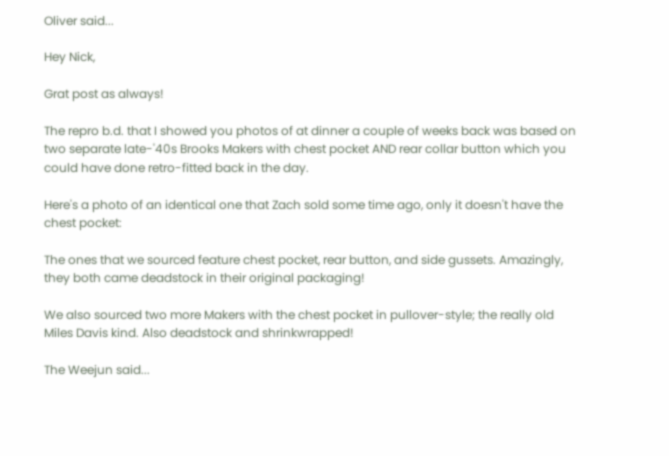Oliver said...

Hey Nick,

Grat post as always!

The repro b.d. that I showed you photos of at dinner a couple of weeks back was based on two separate late-'40s Brooks Makers with chest pocket AND rear collar button which you could have done retro-fitted back in the day.

Here's a photo of an identical one that Zach sold some time ago, only it doesn't have the chest pocket:

The ones that we sourced feature chest pocket, rear button, and side gussets. Amazingly, they both came deadstock in their original packaging!

We also sourced two more Makers with the chest pocket in pullover-style; the really old Miles Davis kind. Also deadstock and shrinkwrapped!

The Weejun said...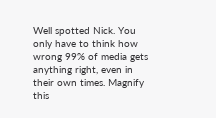Well spotted Nick. You only have to think how wrong 99% of media gets anything right, even in their own times. Magnify this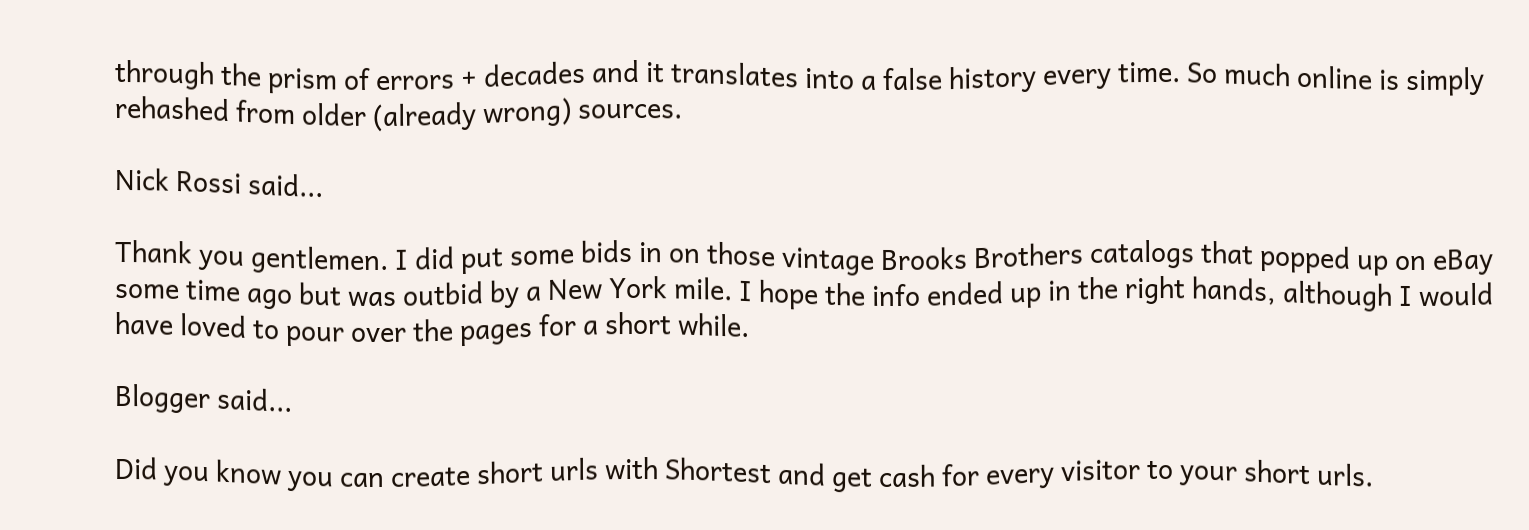through the prism of errors + decades and it translates into a false history every time. So much online is simply rehashed from older (already wrong) sources.

Nick Rossi said...

Thank you gentlemen. I did put some bids in on those vintage Brooks Brothers catalogs that popped up on eBay some time ago but was outbid by a New York mile. I hope the info ended up in the right hands, although I would have loved to pour over the pages for a short while.

Blogger said...

Did you know you can create short urls with Shortest and get cash for every visitor to your short urls.